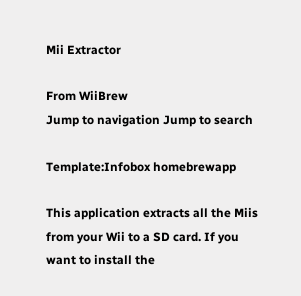Mii Extractor

From WiiBrew
Jump to navigation Jump to search

Template:Infobox homebrewapp

This application extracts all the Miis from your Wii to a SD card. If you want to install the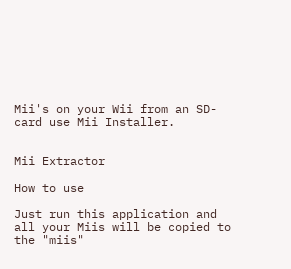Mii's on your Wii from an SD-card use Mii Installer.


Mii Extractor

How to use

Just run this application and all your Miis will be copied to the "miis"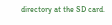directory at the SD card.